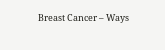Breast Cancer – Ways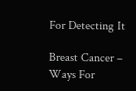For Detecting It

Breast Cancer – Ways For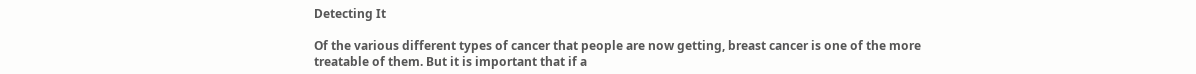Detecting It

Of the various different types of cancer that people are now getting, breast cancer is one of the more treatable of them. But it is important that if a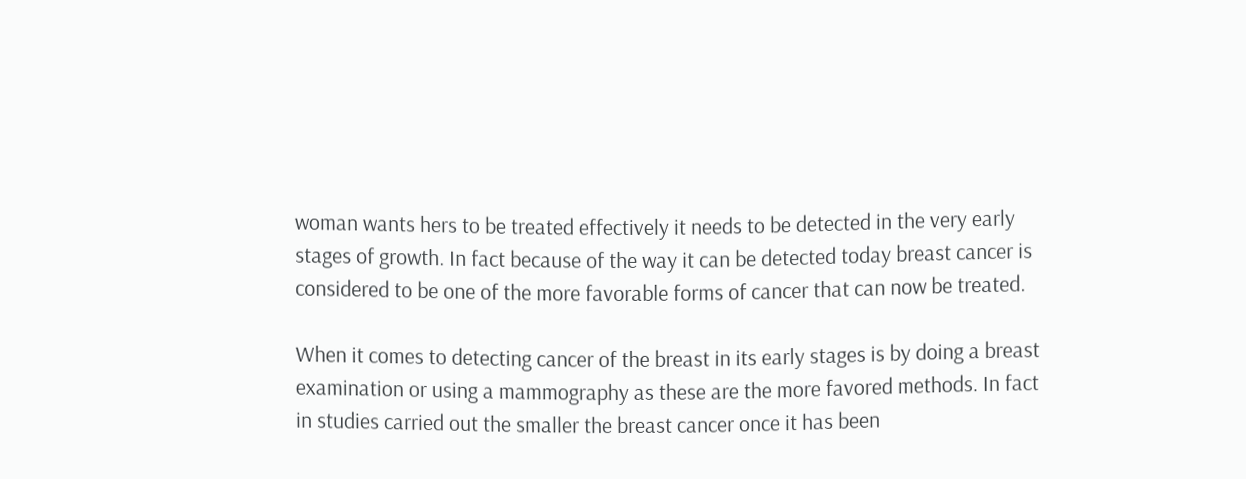woman wants hers to be treated effectively it needs to be detected in the very early stages of growth. In fact because of the way it can be detected today breast cancer is considered to be one of the more favorable forms of cancer that can now be treated.

When it comes to detecting cancer of the breast in its early stages is by doing a breast examination or using a mammography as these are the more favored methods. In fact in studies carried out the smaller the breast cancer once it has been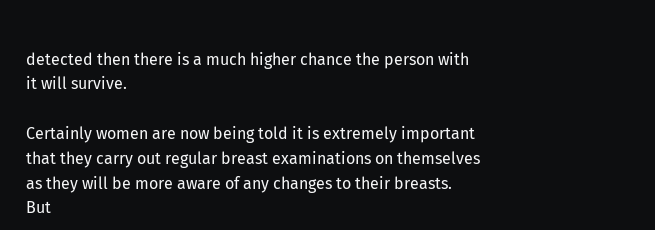detected then there is a much higher chance the person with it will survive.

Certainly women are now being told it is extremely important that they carry out regular breast examinations on themselves as they will be more aware of any changes to their breasts. But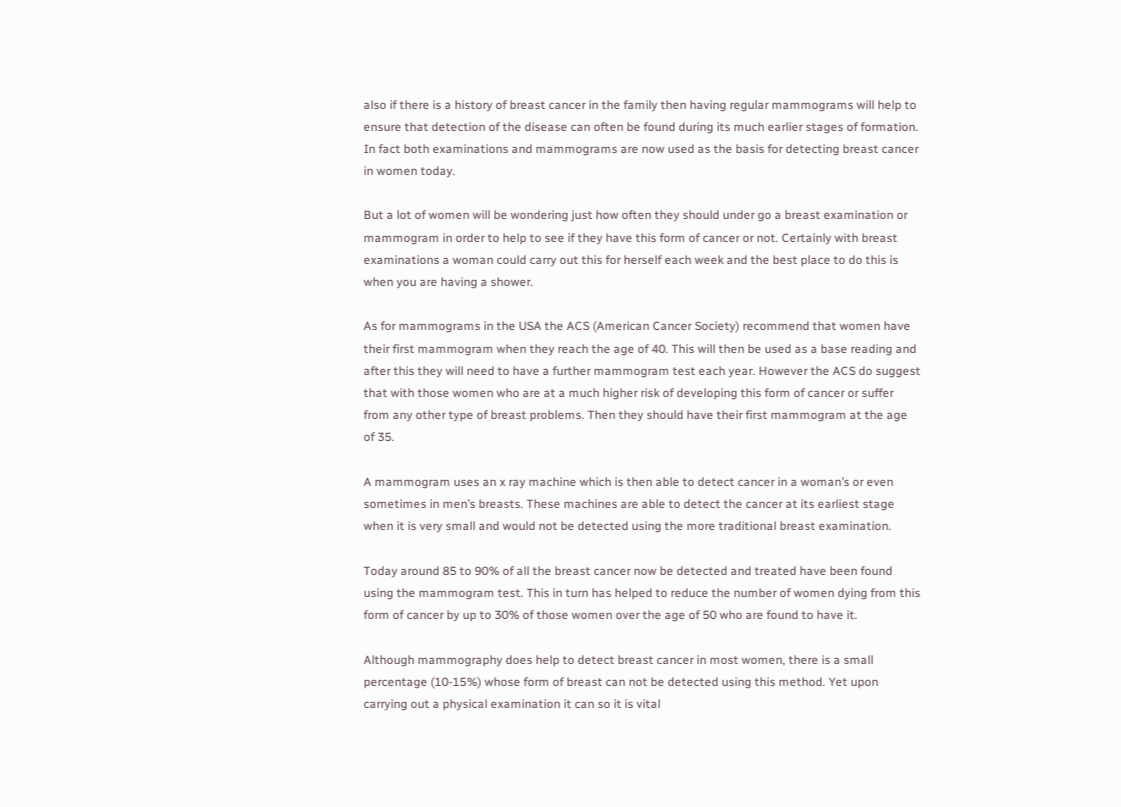also if there is a history of breast cancer in the family then having regular mammograms will help to ensure that detection of the disease can often be found during its much earlier stages of formation. In fact both examinations and mammograms are now used as the basis for detecting breast cancer in women today.

But a lot of women will be wondering just how often they should under go a breast examination or mammogram in order to help to see if they have this form of cancer or not. Certainly with breast examinations a woman could carry out this for herself each week and the best place to do this is when you are having a shower.

As for mammograms in the USA the ACS (American Cancer Society) recommend that women have their first mammogram when they reach the age of 40. This will then be used as a base reading and after this they will need to have a further mammogram test each year. However the ACS do suggest that with those women who are at a much higher risk of developing this form of cancer or suffer from any other type of breast problems. Then they should have their first mammogram at the age of 35.

A mammogram uses an x ray machine which is then able to detect cancer in a woman’s or even sometimes in men’s breasts. These machines are able to detect the cancer at its earliest stage when it is very small and would not be detected using the more traditional breast examination.

Today around 85 to 90% of all the breast cancer now be detected and treated have been found using the mammogram test. This in turn has helped to reduce the number of women dying from this form of cancer by up to 30% of those women over the age of 50 who are found to have it.

Although mammography does help to detect breast cancer in most women, there is a small percentage (10-15%) whose form of breast can not be detected using this method. Yet upon carrying out a physical examination it can so it is vital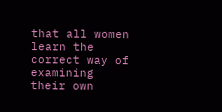that all women learn the correct way of examining their own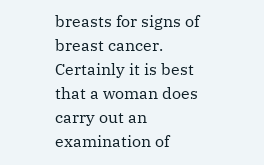breasts for signs of breast cancer. Certainly it is best that a woman does carry out an examination of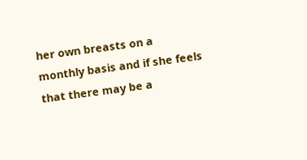her own breasts on a monthly basis and if she feels that there may be a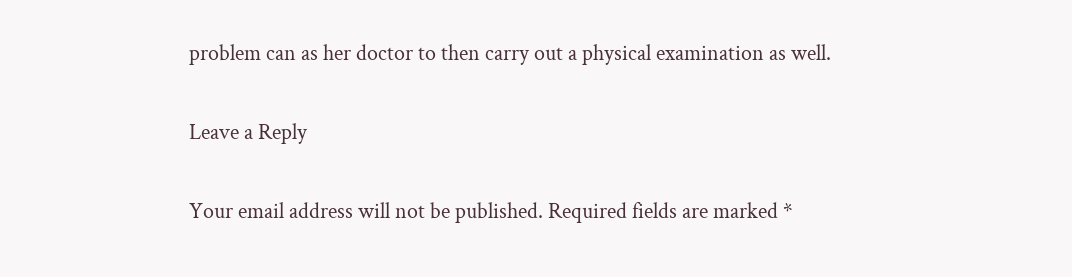problem can as her doctor to then carry out a physical examination as well.

Leave a Reply

Your email address will not be published. Required fields are marked *